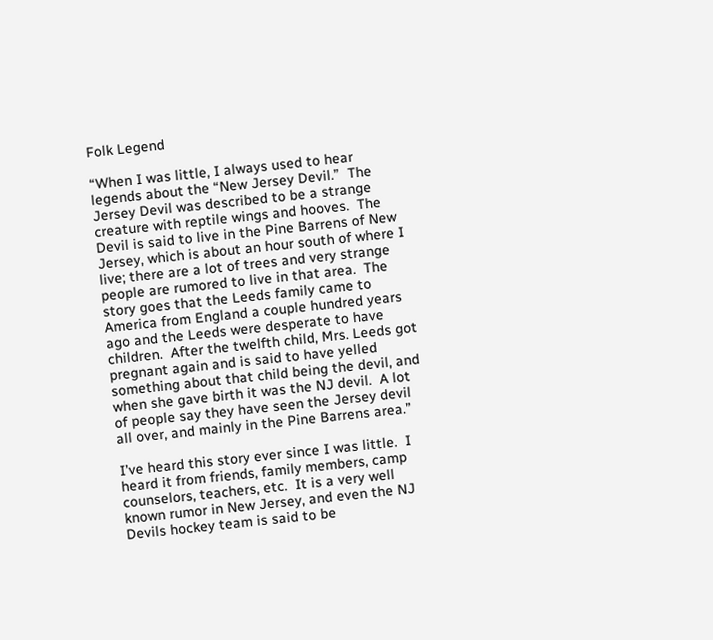Folk Legend

“When I was little, I always used to hear legends about the “New Jersey Devil.”  The Jersey Devil was described to be a strange creature with reptile wings and hooves.  The Devil is said to live in the Pine Barrens of New Jersey, which is about an hour south of where I live; there are a lot of trees and very strange people are rumored to live in that area.  The story goes that the Leeds family came to America from England a couple hundred years ago and the Leeds were desperate to have children.  After the twelfth child, Mrs. Leeds got pregnant again and is said to have yelled something about that child being the devil, and when she gave birth it was the NJ devil.  A lot of people say they have seen the Jersey devil all over, and mainly in the Pine Barrens area.”

I’ve heard this story ever since I was little.  I heard it from friends, family members, camp counselors, teachers, etc.  It is a very well known rumor in New Jersey, and even the NJ Devils hockey team is said to be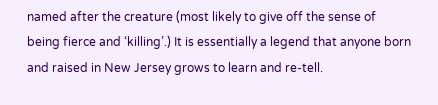named after the creature (most likely to give off the sense of being fierce and ‘killing’.) It is essentially a legend that anyone born and raised in New Jersey grows to learn and re-tell.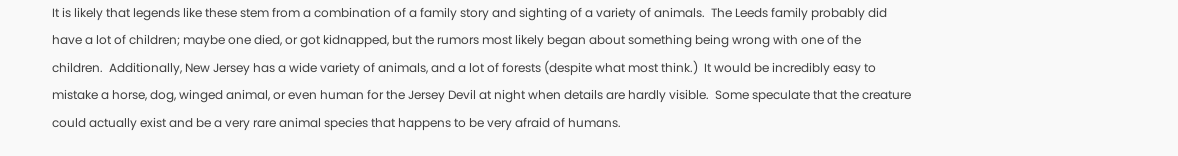It is likely that legends like these stem from a combination of a family story and sighting of a variety of animals.  The Leeds family probably did have a lot of children; maybe one died, or got kidnapped, but the rumors most likely began about something being wrong with one of the children.  Additionally, New Jersey has a wide variety of animals, and a lot of forests (despite what most think.)  It would be incredibly easy to mistake a horse, dog, winged animal, or even human for the Jersey Devil at night when details are hardly visible.  Some speculate that the creature could actually exist and be a very rare animal species that happens to be very afraid of humans.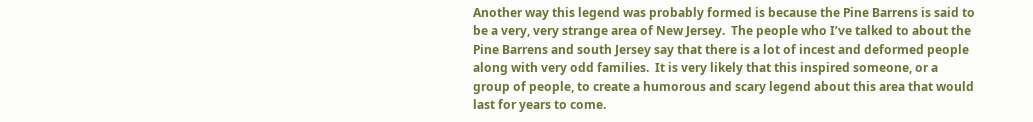Another way this legend was probably formed is because the Pine Barrens is said to be a very, very strange area of New Jersey.  The people who I’ve talked to about the Pine Barrens and south Jersey say that there is a lot of incest and deformed people along with very odd families.  It is very likely that this inspired someone, or a group of people, to create a humorous and scary legend about this area that would last for years to come.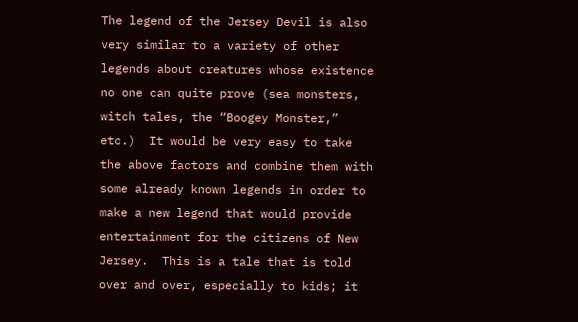The legend of the Jersey Devil is also very similar to a variety of other legends about creatures whose existence no one can quite prove (sea monsters, witch tales, the “Boogey Monster,” etc.)  It would be very easy to take the above factors and combine them with some already known legends in order to make a new legend that would provide entertainment for the citizens of New Jersey.  This is a tale that is told over and over, especially to kids; it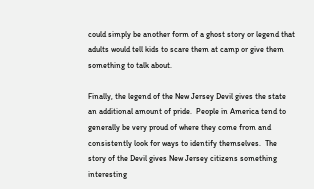could simply be another form of a ghost story or legend that adults would tell kids to scare them at camp or give them something to talk about.

Finally, the legend of the New Jersey Devil gives the state an additional amount of pride.  People in America tend to generally be very proud of where they come from and consistently look for ways to identify themselves.  The story of the Devil gives New Jersey citizens something interesting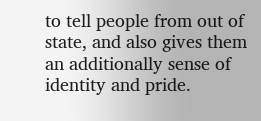to tell people from out of state, and also gives them an additionally sense of identity and pride.